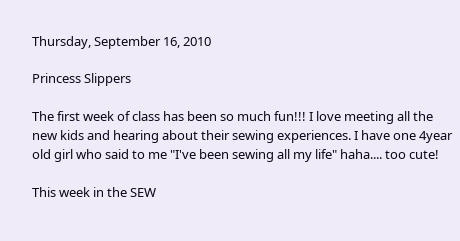Thursday, September 16, 2010

Princess Slippers

The first week of class has been so much fun!!! I love meeting all the new kids and hearing about their sewing experiences. I have one 4year old girl who said to me "I've been sewing all my life" haha.... too cute!

This week in the SEW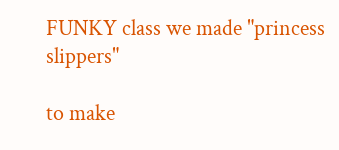FUNKY class we made "princess slippers"

to make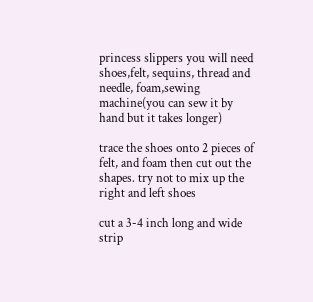princess slippers you will need shoes,felt, sequins, thread and needle, foam,sewing machine(you can sew it by hand but it takes longer)

trace the shoes onto 2 pieces of felt, and foam then cut out the shapes. try not to mix up the right and left shoes

cut a 3-4 inch long and wide strip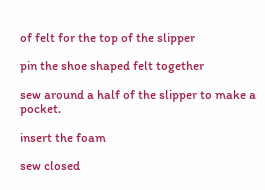of felt for the top of the slipper

pin the shoe shaped felt together

sew around a half of the slipper to make a pocket.

insert the foam

sew closed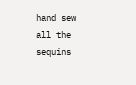hand sew all the sequins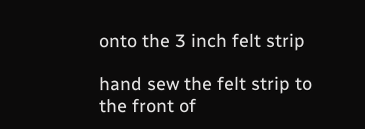onto the 3 inch felt strip

hand sew the felt strip to the front of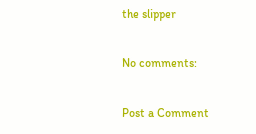the slipper

No comments:

Post a Comment